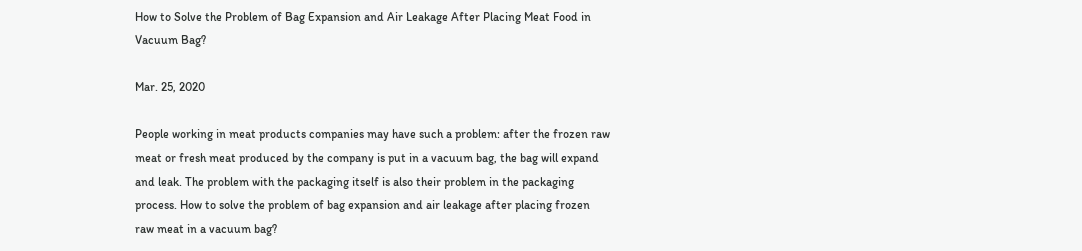How to Solve the Problem of Bag Expansion and Air Leakage After Placing Meat Food in Vacuum Bag?

Mar. 25, 2020

People working in meat products companies may have such a problem: after the frozen raw meat or fresh meat produced by the company is put in a vacuum bag, the bag will expand and leak. The problem with the packaging itself is also their problem in the packaging process. How to solve the problem of bag expansion and air leakage after placing frozen raw meat in a vacuum bag?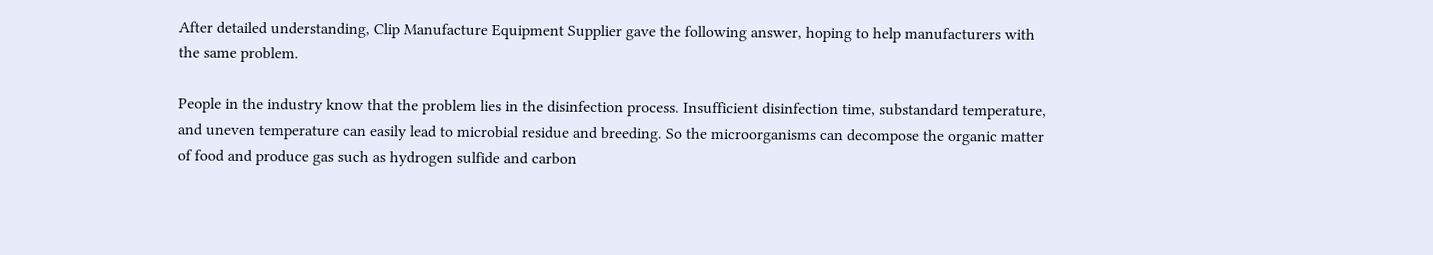After detailed understanding, Clip Manufacture Equipment Supplier gave the following answer, hoping to help manufacturers with the same problem.

People in the industry know that the problem lies in the disinfection process. Insufficient disinfection time, substandard temperature, and uneven temperature can easily lead to microbial residue and breeding. So the microorganisms can decompose the organic matter of food and produce gas such as hydrogen sulfide and carbon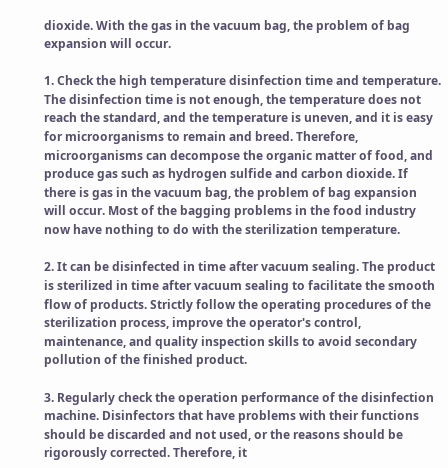dioxide. With the gas in the vacuum bag, the problem of bag expansion will occur.

1. Check the high temperature disinfection time and temperature. The disinfection time is not enough, the temperature does not reach the standard, and the temperature is uneven, and it is easy for microorganisms to remain and breed. Therefore, microorganisms can decompose the organic matter of food, and produce gas such as hydrogen sulfide and carbon dioxide. If there is gas in the vacuum bag, the problem of bag expansion will occur. Most of the bagging problems in the food industry now have nothing to do with the sterilization temperature.

2. It can be disinfected in time after vacuum sealing. The product is sterilized in time after vacuum sealing to facilitate the smooth flow of products. Strictly follow the operating procedures of the sterilization process, improve the operator's control, maintenance, and quality inspection skills to avoid secondary pollution of the finished product.

3. Regularly check the operation performance of the disinfection machine. Disinfectors that have problems with their functions should be discarded and not used, or the reasons should be rigorously corrected. Therefore, it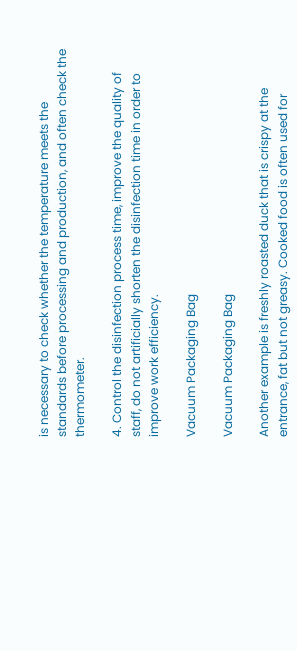is necessary to check whether the temperature meets the standards before processing and production, and often check the thermometer.

4. Control the disinfection process time, improve the quality of staff, do not artificially shorten the disinfection time in order to improve work efficiency.

Vacuum Packaging Bag

Vacuum Packaging Bag

Another example is freshly roasted duck that is crispy at the entrance, fat but not greasy. Cooked food is often used for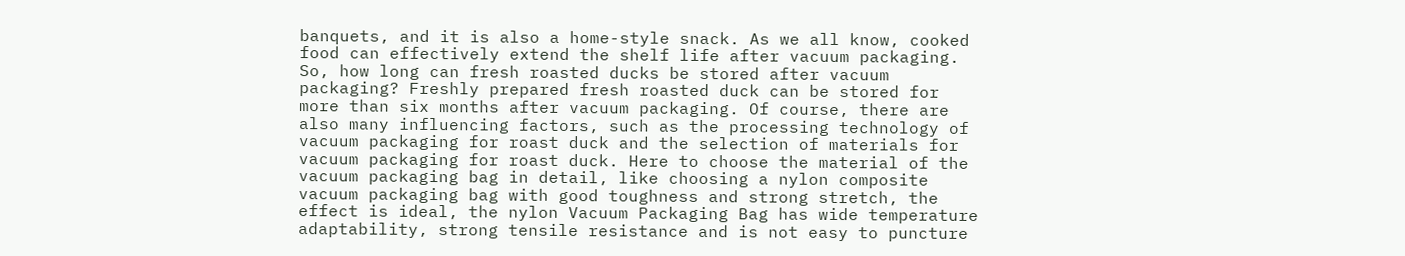banquets, and it is also a home-style snack. As we all know, cooked food can effectively extend the shelf life after vacuum packaging. So, how long can fresh roasted ducks be stored after vacuum packaging? Freshly prepared fresh roasted duck can be stored for more than six months after vacuum packaging. Of course, there are also many influencing factors, such as the processing technology of vacuum packaging for roast duck and the selection of materials for vacuum packaging for roast duck. Here to choose the material of the vacuum packaging bag in detail, like choosing a nylon composite vacuum packaging bag with good toughness and strong stretch, the effect is ideal, the nylon Vacuum Packaging Bag has wide temperature adaptability, strong tensile resistance and is not easy to puncture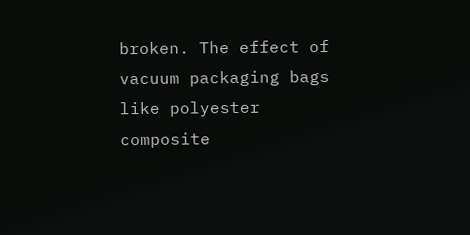broken. The effect of vacuum packaging bags like polyester composite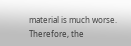material is much worse. Therefore, the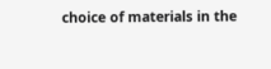choice of materials in the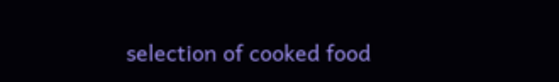selection of cooked food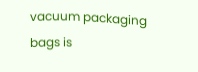vacuum packaging bags is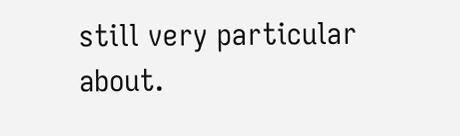still very particular about.